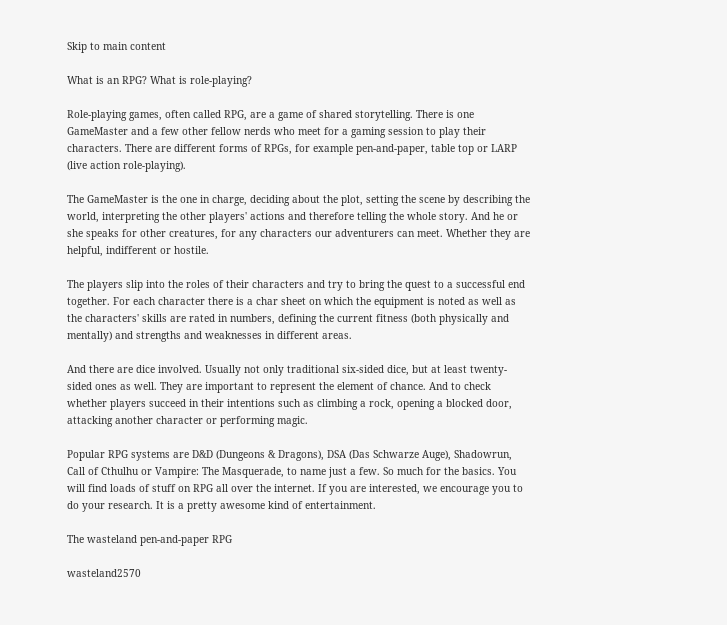Skip to main content

What is an RPG? What is role-playing?

Role-playing games, often called RPG, are a game of shared storytelling. There is one GameMaster and a few other fellow nerds who meet for a gaming session to play their characters. There are different forms of RPGs, for example pen-and-paper, table top or LARP (live action role-playing).

The GameMaster is the one in charge, deciding about the plot, setting the scene by describing the world, interpreting the other players' actions and therefore telling the whole story. And he or she speaks for other creatures, for any characters our adventurers can meet. Whether they are helpful, indifferent or hostile.

The players slip into the roles of their characters and try to bring the quest to a successful end together. For each character there is a char sheet on which the equipment is noted as well as the characters' skills are rated in numbers, defining the current fitness (both physically and mentally) and strengths and weaknesses in different areas.

And there are dice involved. Usually not only traditional six-sided dice, but at least twenty-sided ones as well. They are important to represent the element of chance. And to check whether players succeed in their intentions such as climbing a rock, opening a blocked door, attacking another character or performing magic.

Popular RPG systems are D&D (Dungeons & Dragons), DSA (Das Schwarze Auge), Shadowrun, Call of Cthulhu or Vampire: The Masquerade, to name just a few. So much for the basics. You will find loads of stuff on RPG all over the internet. If you are interested, we encourage you to do your research. It is a pretty awesome kind of entertainment.

The wasteland pen-and-paper RPG

wasteland2570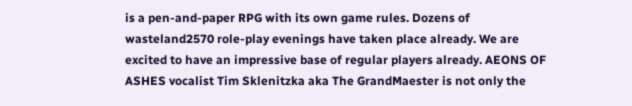is a pen-and-paper RPG with its own game rules. Dozens of wasteland2570 role-play evenings have taken place already. We are excited to have an impressive base of regular players already. AEONS OF ASHES vocalist Tim Sklenitzka aka The GrandMaester is not only the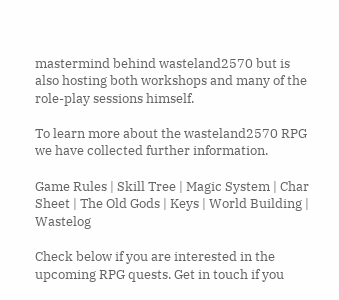mastermind behind wasteland2570 but is also hosting both workshops and many of the role-play sessions himself.

To learn more about the wasteland2570 RPG we have collected further information.

Game Rules | Skill Tree | Magic System | Char Sheet | The Old Gods | Keys | World Building | Wastelog

Check below if you are interested in the upcoming RPG quests. Get in touch if you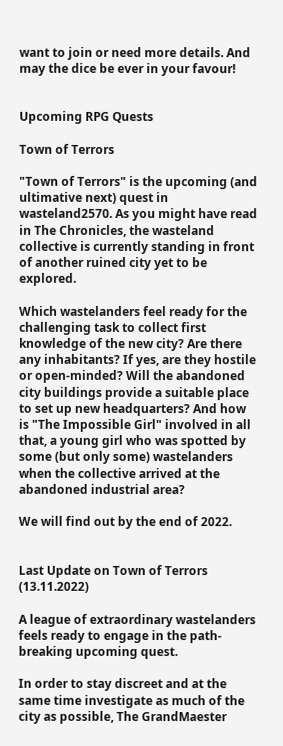want to join or need more details. And may the dice be ever in your favour!


Upcoming RPG Quests

Town of Terrors

"Town of Terrors" is the upcoming (and ultimative next) quest in wasteland2570. As you might have read in The Chronicles, the wasteland collective is currently standing in front of another ruined city yet to be explored.

Which wastelanders feel ready for the challenging task to collect first knowledge of the new city? Are there any inhabitants? If yes, are they hostile or open-minded? Will the abandoned city buildings provide a suitable place to set up new headquarters? And how is "The Impossible Girl" involved in all that, a young girl who was spotted by some (but only some) wastelanders when the collective arrived at the abandoned industrial area?

We will find out by the end of 2022.


Last Update on Town of Terrors (13.11.2022)

A league of extraordinary wastelanders feels ready to engage in the path-breaking upcoming quest.

In order to stay discreet and at the same time investigate as much of the city as possible, The GrandMaester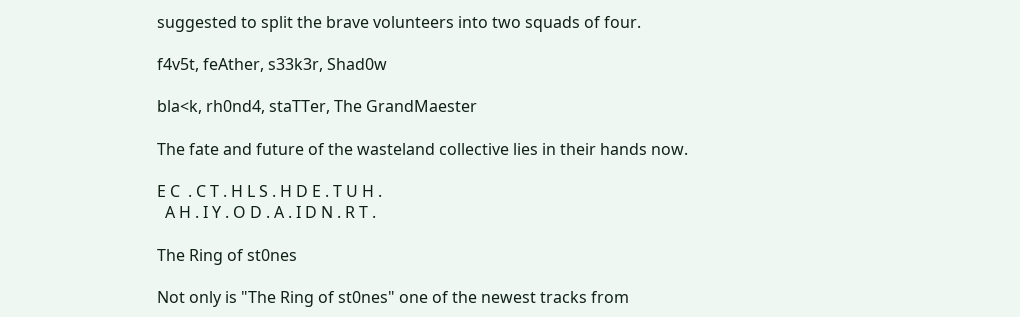suggested to split the brave volunteers into two squads of four.

f4v5t, feAther, s33k3r, Shad0w

bla<k, rh0nd4, staTTer, The GrandMaester

The fate and future of the wasteland collective lies in their hands now.

E C  . C T . H L S . H D E . T U H .
  A H . I Y . O D . A . I D N . R T .

The Ring of st0nes

Not only is "The Ring of st0nes" one of the newest tracks from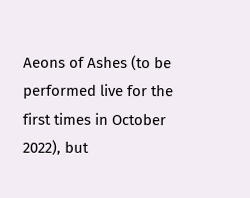Aeons of Ashes (to be performed live for the first times in October 2022), but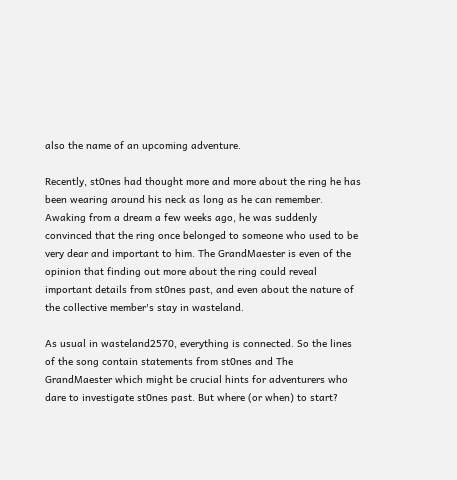also the name of an upcoming adventure.

Recently, st0nes had thought more and more about the ring he has been wearing around his neck as long as he can remember. Awaking from a dream a few weeks ago, he was suddenly convinced that the ring once belonged to someone who used to be very dear and important to him. The GrandMaester is even of the opinion that finding out more about the ring could reveal important details from st0nes past, and even about the nature of the collective member's stay in wasteland.

As usual in wasteland2570, everything is connected. So the lines of the song contain statements from st0nes and The GrandMaester which might be crucial hints for adventurers who dare to investigate st0nes past. But where (or when) to start?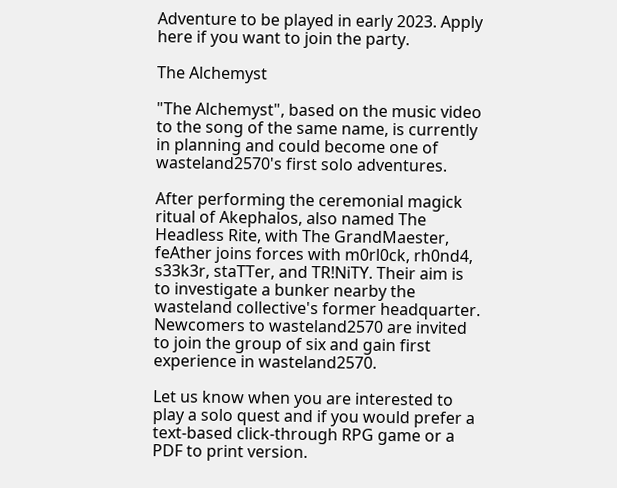Adventure to be played in early 2023. Apply here if you want to join the party.

The Alchemyst

"The Alchemyst", based on the music video to the song of the same name, is currently in planning and could become one of wasteland2570's first solo adventures.

After performing the ceremonial magick ritual of Akephalos, also named The Headless Rite, with The GrandMaester, feAther joins forces with m0rl0ck, rh0nd4, s33k3r, staTTer, and TR!NiTY. Their aim is to investigate a bunker nearby the wasteland collective's former headquarter. Newcomers to wasteland2570 are invited to join the group of six and gain first experience in wasteland2570.

Let us know when you are interested to play a solo quest and if you would prefer a text-based click-through RPG game or a PDF to print version.